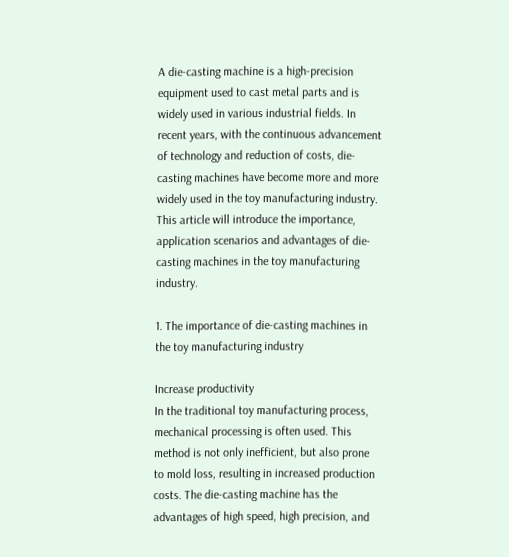A die-casting machine is a high-precision equipment used to cast metal parts and is widely used in various industrial fields. In recent years, with the continuous advancement of technology and reduction of costs, die-casting machines have become more and more widely used in the toy manufacturing industry. This article will introduce the importance, application scenarios and advantages of die-casting machines in the toy manufacturing industry.

1. The importance of die-casting machines in the toy manufacturing industry

Increase productivity
In the traditional toy manufacturing process, mechanical processing is often used. This method is not only inefficient, but also prone to mold loss, resulting in increased production costs. The die-casting machine has the advantages of high speed, high precision, and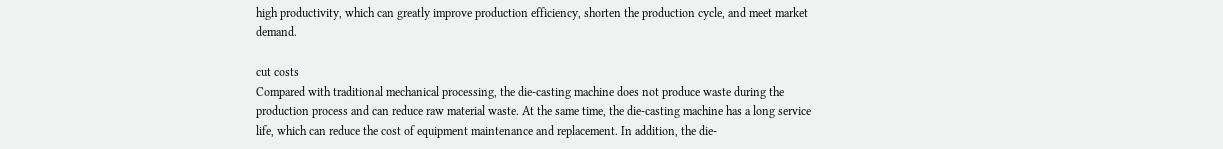high productivity, which can greatly improve production efficiency, shorten the production cycle, and meet market demand.

cut costs
Compared with traditional mechanical processing, the die-casting machine does not produce waste during the production process and can reduce raw material waste. At the same time, the die-casting machine has a long service life, which can reduce the cost of equipment maintenance and replacement. In addition, the die-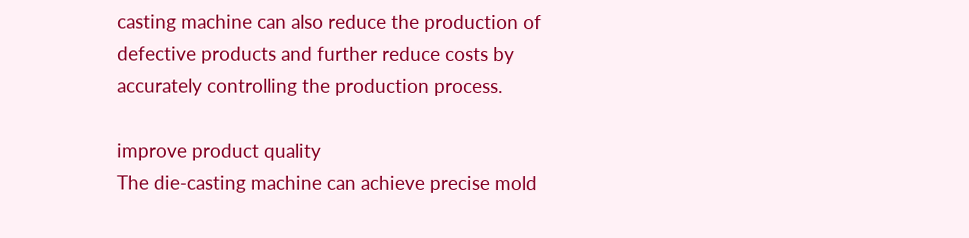casting machine can also reduce the production of defective products and further reduce costs by accurately controlling the production process.

improve product quality
The die-casting machine can achieve precise mold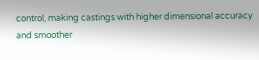control, making castings with higher dimensional accuracy and smoother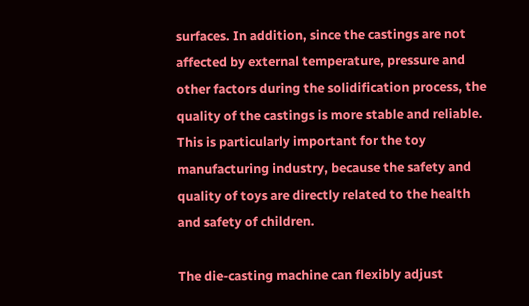surfaces. In addition, since the castings are not affected by external temperature, pressure and other factors during the solidification process, the quality of the castings is more stable and reliable. This is particularly important for the toy manufacturing industry, because the safety and quality of toys are directly related to the health and safety of children.

The die-casting machine can flexibly adjust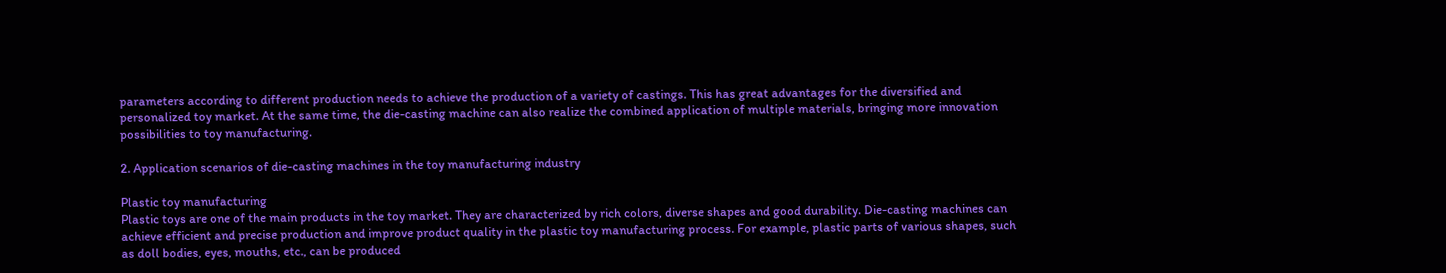parameters according to different production needs to achieve the production of a variety of castings. This has great advantages for the diversified and personalized toy market. At the same time, the die-casting machine can also realize the combined application of multiple materials, bringing more innovation possibilities to toy manufacturing.

2. Application scenarios of die-casting machines in the toy manufacturing industry

Plastic toy manufacturing
Plastic toys are one of the main products in the toy market. They are characterized by rich colors, diverse shapes and good durability. Die-casting machines can achieve efficient and precise production and improve product quality in the plastic toy manufacturing process. For example, plastic parts of various shapes, such as doll bodies, eyes, mouths, etc., can be produced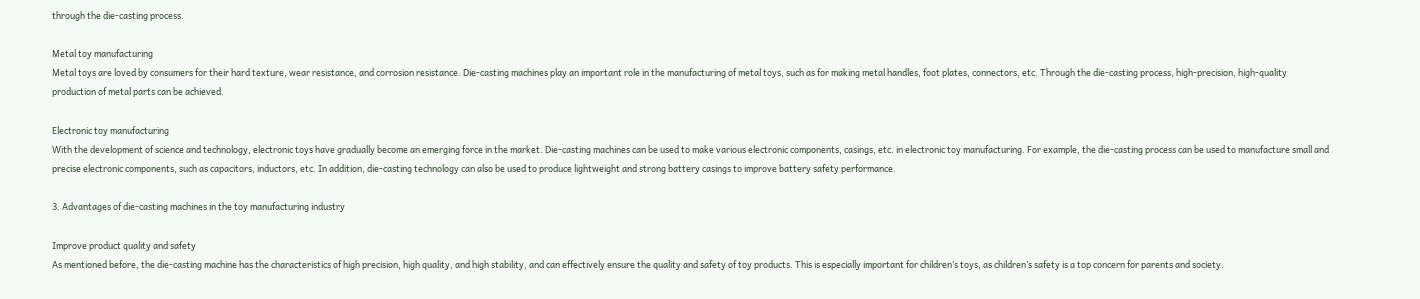through the die-casting process.

Metal toy manufacturing
Metal toys are loved by consumers for their hard texture, wear resistance, and corrosion resistance. Die-casting machines play an important role in the manufacturing of metal toys, such as for making metal handles, foot plates, connectors, etc. Through the die-casting process, high-precision, high-quality production of metal parts can be achieved.

Electronic toy manufacturing
With the development of science and technology, electronic toys have gradually become an emerging force in the market. Die-casting machines can be used to make various electronic components, casings, etc. in electronic toy manufacturing. For example, the die-casting process can be used to manufacture small and precise electronic components, such as capacitors, inductors, etc. In addition, die-casting technology can also be used to produce lightweight and strong battery casings to improve battery safety performance.

3. Advantages of die-casting machines in the toy manufacturing industry

Improve product quality and safety
As mentioned before, the die-casting machine has the characteristics of high precision, high quality, and high stability, and can effectively ensure the quality and safety of toy products. This is especially important for children’s toys, as children’s safety is a top concern for parents and society.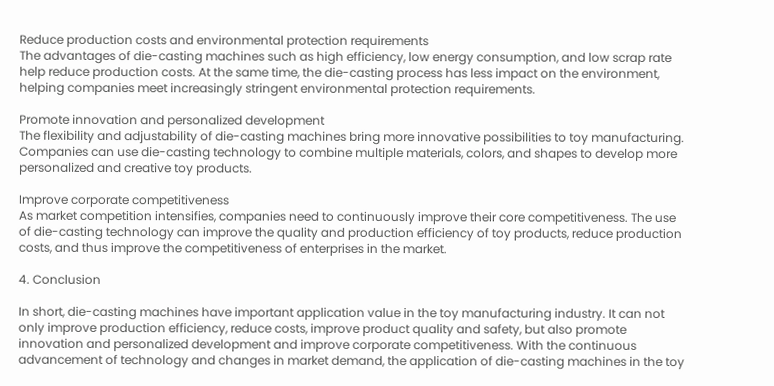Reduce production costs and environmental protection requirements
The advantages of die-casting machines such as high efficiency, low energy consumption, and low scrap rate help reduce production costs. At the same time, the die-casting process has less impact on the environment, helping companies meet increasingly stringent environmental protection requirements.

Promote innovation and personalized development
The flexibility and adjustability of die-casting machines bring more innovative possibilities to toy manufacturing. Companies can use die-casting technology to combine multiple materials, colors, and shapes to develop more personalized and creative toy products.

Improve corporate competitiveness
As market competition intensifies, companies need to continuously improve their core competitiveness. The use of die-casting technology can improve the quality and production efficiency of toy products, reduce production costs, and thus improve the competitiveness of enterprises in the market.

4. Conclusion

In short, die-casting machines have important application value in the toy manufacturing industry. It can not only improve production efficiency, reduce costs, improve product quality and safety, but also promote innovation and personalized development and improve corporate competitiveness. With the continuous advancement of technology and changes in market demand, the application of die-casting machines in the toy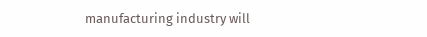manufacturing industry will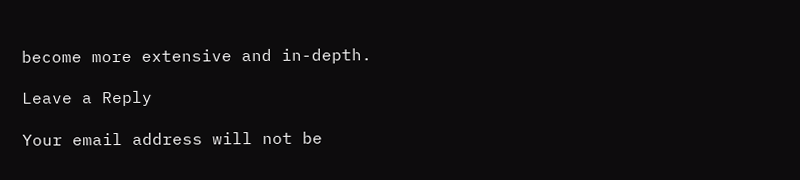become more extensive and in-depth.

Leave a Reply

Your email address will not be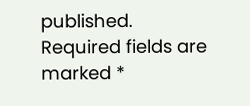published. Required fields are marked *